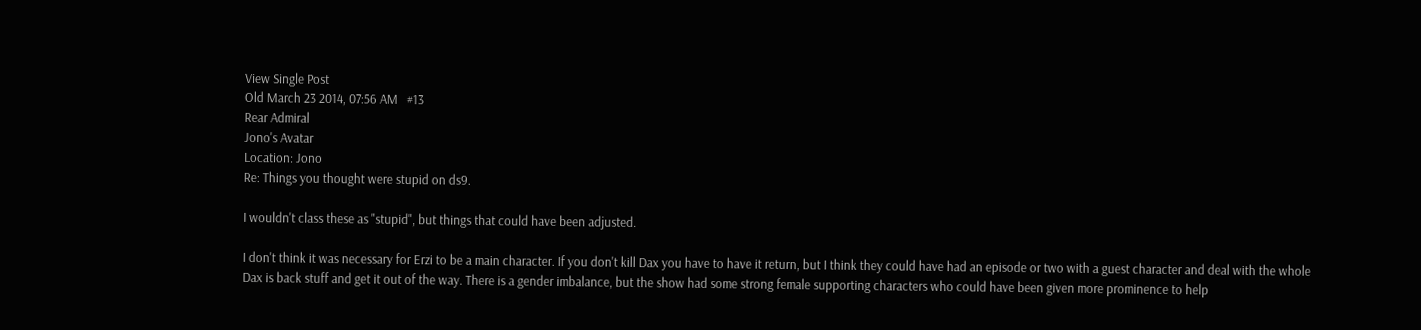View Single Post
Old March 23 2014, 07:56 AM   #13
Rear Admiral
Jono's Avatar
Location: Jono
Re: Things you thought were stupid on ds9.

I wouldn't class these as "stupid", but things that could have been adjusted.

I don't think it was necessary for Erzi to be a main character. If you don't kill Dax you have to have it return, but I think they could have had an episode or two with a guest character and deal with the whole Dax is back stuff and get it out of the way. There is a gender imbalance, but the show had some strong female supporting characters who could have been given more prominence to help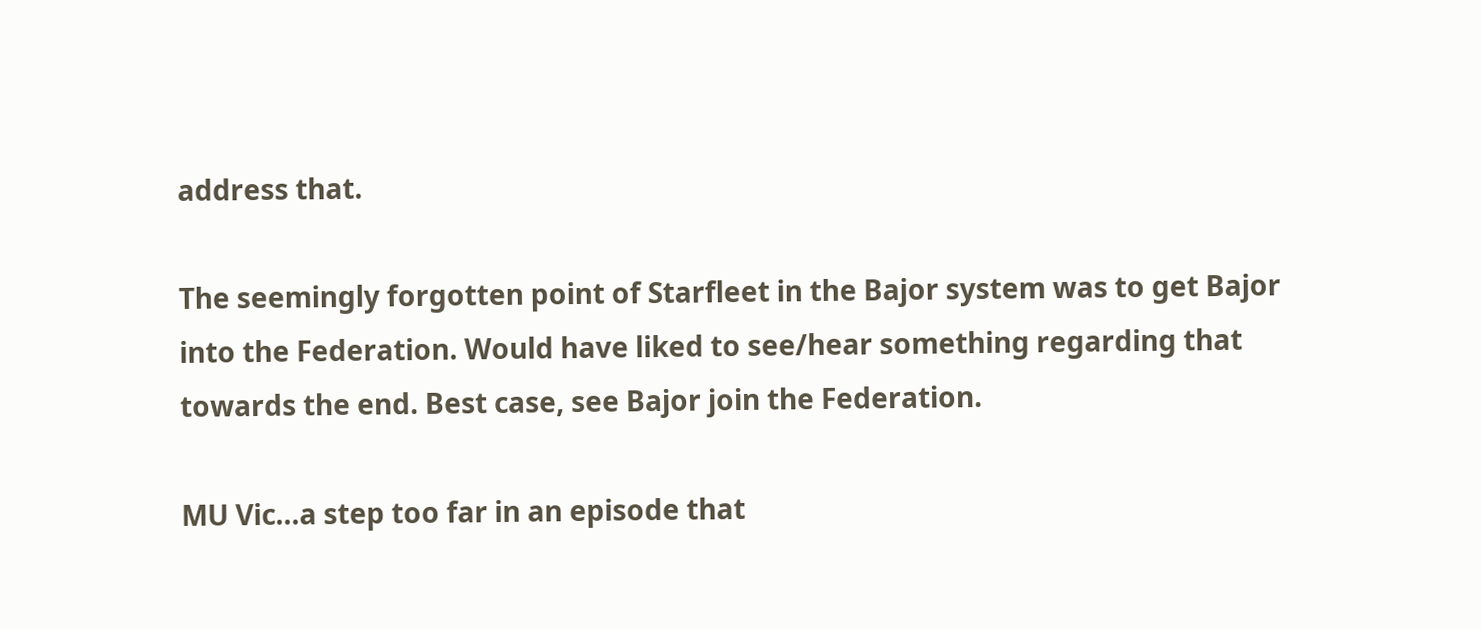address that.

The seemingly forgotten point of Starfleet in the Bajor system was to get Bajor into the Federation. Would have liked to see/hear something regarding that towards the end. Best case, see Bajor join the Federation.

MU Vic...a step too far in an episode that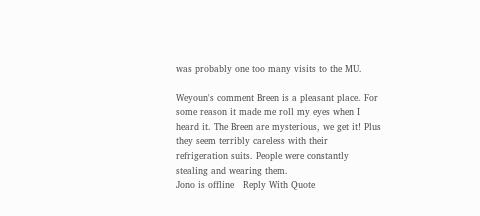was probably one too many visits to the MU.

Weyoun's comment Breen is a pleasant place. For some reason it made me roll my eyes when I heard it. The Breen are mysterious, we get it! Plus they seem terribly careless with their refrigeration suits. People were constantly stealing and wearing them.
Jono is offline   Reply With Quote